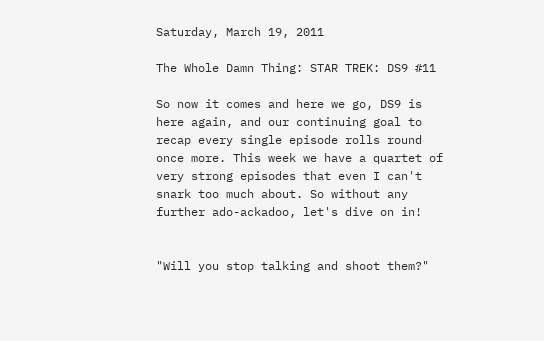Saturday, March 19, 2011

The Whole Damn Thing: STAR TREK: DS9 #11

So now it comes and here we go, DS9 is here again, and our continuing goal to recap every single episode rolls round once more. This week we have a quartet of very strong episodes that even I can't snark too much about. So without any further ado-ackadoo, let's dive on in!


"Will you stop talking and shoot them?"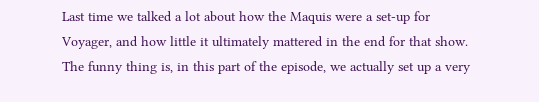Last time we talked a lot about how the Maquis were a set-up for Voyager, and how little it ultimately mattered in the end for that show. The funny thing is, in this part of the episode, we actually set up a very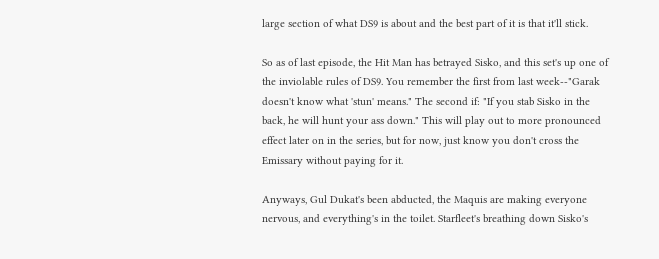large section of what DS9 is about and the best part of it is that it'll stick.

So as of last episode, the Hit Man has betrayed Sisko, and this set's up one of the inviolable rules of DS9. You remember the first from last week--"Garak doesn't know what 'stun' means." The second if: "If you stab Sisko in the back, he will hunt your ass down." This will play out to more pronounced effect later on in the series, but for now, just know you don't cross the Emissary without paying for it.

Anyways, Gul Dukat's been abducted, the Maquis are making everyone nervous, and everything's in the toilet. Starfleet's breathing down Sisko's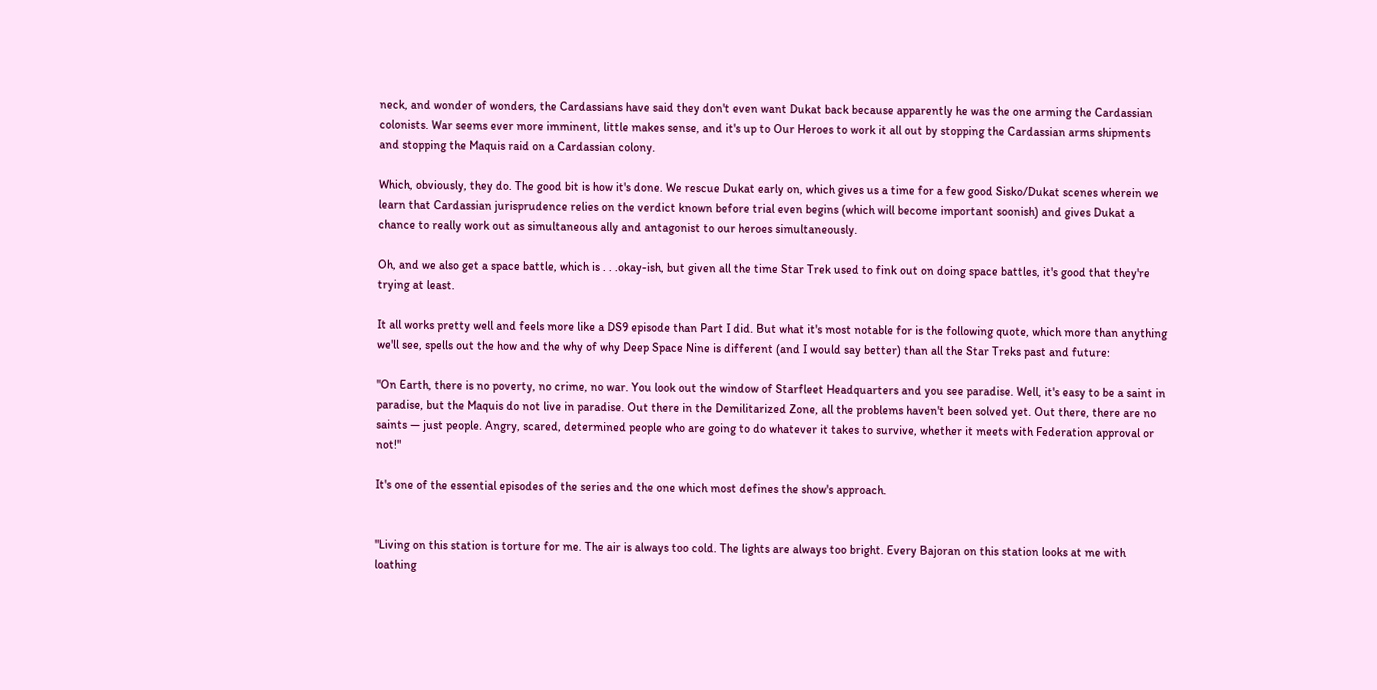neck, and wonder of wonders, the Cardassians have said they don't even want Dukat back because apparently he was the one arming the Cardassian colonists. War seems ever more imminent, little makes sense, and it's up to Our Heroes to work it all out by stopping the Cardassian arms shipments and stopping the Maquis raid on a Cardassian colony.

Which, obviously, they do. The good bit is how it's done. We rescue Dukat early on, which gives us a time for a few good Sisko/Dukat scenes wherein we learn that Cardassian jurisprudence relies on the verdict known before trial even begins (which will become important soonish) and gives Dukat a chance to really work out as simultaneous ally and antagonist to our heroes simultaneously.

Oh, and we also get a space battle, which is . . .okay-ish, but given all the time Star Trek used to fink out on doing space battles, it's good that they're trying at least.

It all works pretty well and feels more like a DS9 episode than Part I did. But what it's most notable for is the following quote, which more than anything we'll see, spells out the how and the why of why Deep Space Nine is different (and I would say better) than all the Star Treks past and future:

"On Earth, there is no poverty, no crime, no war. You look out the window of Starfleet Headquarters and you see paradise. Well, it's easy to be a saint in paradise, but the Maquis do not live in paradise. Out there in the Demilitarized Zone, all the problems haven't been solved yet. Out there, there are no saints — just people. Angry, scared, determined people who are going to do whatever it takes to survive, whether it meets with Federation approval or not!"

It's one of the essential episodes of the series and the one which most defines the show's approach.


"Living on this station is torture for me. The air is always too cold. The lights are always too bright. Every Bajoran on this station looks at me with loathing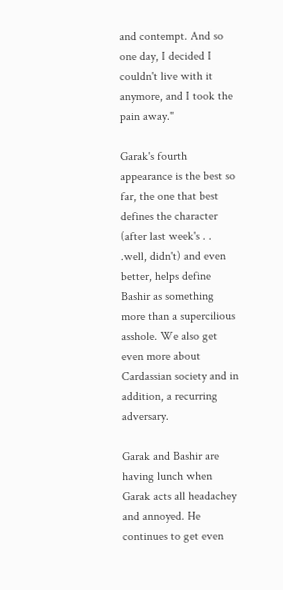and contempt. And so one day, I decided I couldn't live with it anymore, and I took the pain away."

Garak's fourth appearance is the best so far, the one that best defines the character (after last week's . . .well, didn't) and even better, helps define Bashir as something more than a supercilious asshole. We also get even more about Cardassian society and in addition, a recurring adversary.

Garak and Bashir are having lunch when Garak acts all headachey and annoyed. He continues to get even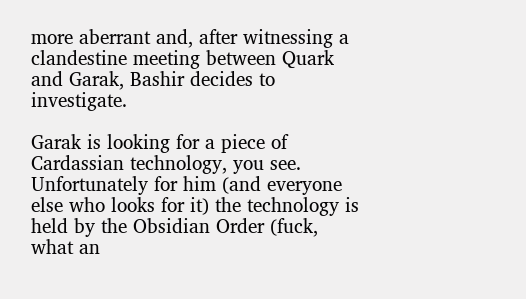more aberrant and, after witnessing a clandestine meeting between Quark and Garak, Bashir decides to investigate.

Garak is looking for a piece of Cardassian technology, you see. Unfortunately for him (and everyone else who looks for it) the technology is held by the Obsidian Order (fuck, what an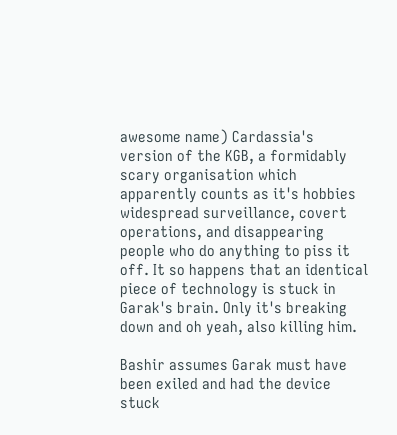awesome name) Cardassia's version of the KGB, a formidably scary organisation which apparently counts as it's hobbies widespread surveillance, covert operations, and disappearing people who do anything to piss it off. It so happens that an identical piece of technology is stuck in Garak's brain. Only it's breaking down and oh yeah, also killing him.

Bashir assumes Garak must have been exiled and had the device stuck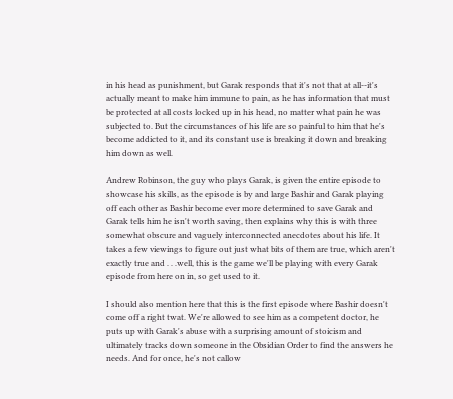in his head as punishment, but Garak responds that it's not that at all--it's actually meant to make him immune to pain, as he has information that must be protected at all costs locked up in his head, no matter what pain he was subjected to. But the circumstances of his life are so painful to him that he's become addicted to it, and its constant use is breaking it down and breaking him down as well.

Andrew Robinson, the guy who plays Garak, is given the entire episode to showcase his skills, as the episode is by and large Bashir and Garak playing off each other as Bashir become ever more determined to save Garak and Garak tells him he isn't worth saving, then explains why this is with three somewhat obscure and vaguely interconnected anecdotes about his life. It takes a few viewings to figure out just what bits of them are true, which aren't exactly true and . . .well, this is the game we'll be playing with every Garak episode from here on in, so get used to it.

I should also mention here that this is the first episode where Bashir doesn't come off a right twat. We're allowed to see him as a competent doctor, he puts up with Garak's abuse with a surprising amount of stoicism and ultimately tracks down someone in the Obsidian Order to find the answers he needs. And for once, he's not callow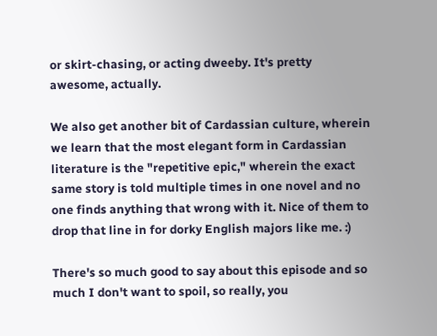or skirt-chasing, or acting dweeby. It's pretty awesome, actually.

We also get another bit of Cardassian culture, wherein we learn that the most elegant form in Cardassian literature is the "repetitive epic," wherein the exact same story is told multiple times in one novel and no one finds anything that wrong with it. Nice of them to drop that line in for dorky English majors like me. :)

There's so much good to say about this episode and so much I don't want to spoil, so really, you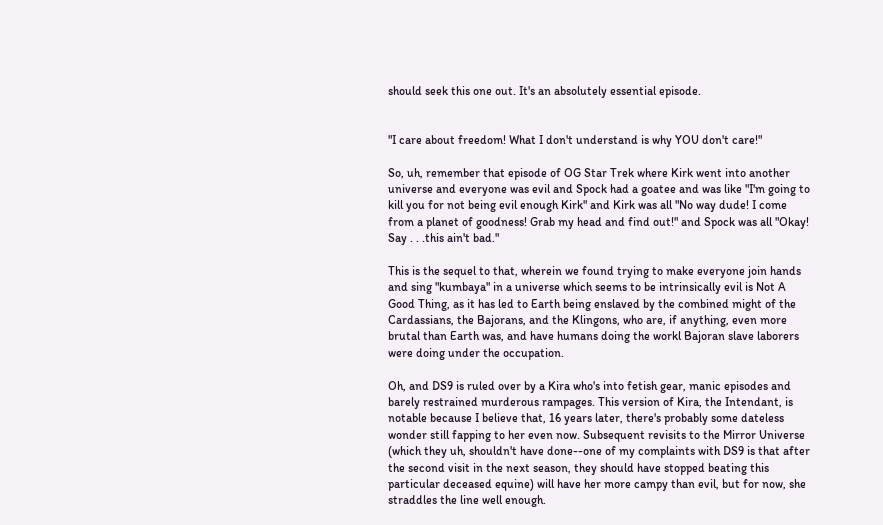should seek this one out. It's an absolutely essential episode.


"I care about freedom! What I don't understand is why YOU don't care!"

So, uh, remember that episode of OG Star Trek where Kirk went into another universe and everyone was evil and Spock had a goatee and was like "I'm going to kill you for not being evil enough Kirk" and Kirk was all "No way dude! I come from a planet of goodness! Grab my head and find out!" and Spock was all "Okay! Say . . .this ain't bad."

This is the sequel to that, wherein we found trying to make everyone join hands and sing "kumbaya" in a universe which seems to be intrinsically evil is Not A Good Thing, as it has led to Earth being enslaved by the combined might of the Cardassians, the Bajorans, and the Klingons, who are, if anything, even more brutal than Earth was, and have humans doing the workl Bajoran slave laborers were doing under the occupation.

Oh, and DS9 is ruled over by a Kira who's into fetish gear, manic episodes and barely restrained murderous rampages. This version of Kira, the Intendant, is notable because I believe that, 16 years later, there's probably some dateless wonder still fapping to her even now. Subsequent revisits to the Mirror Universe (which they uh, shouldn't have done--one of my complaints with DS9 is that after the second visit in the next season, they should have stopped beating this particular deceased equine) will have her more campy than evil, but for now, she straddles the line well enough.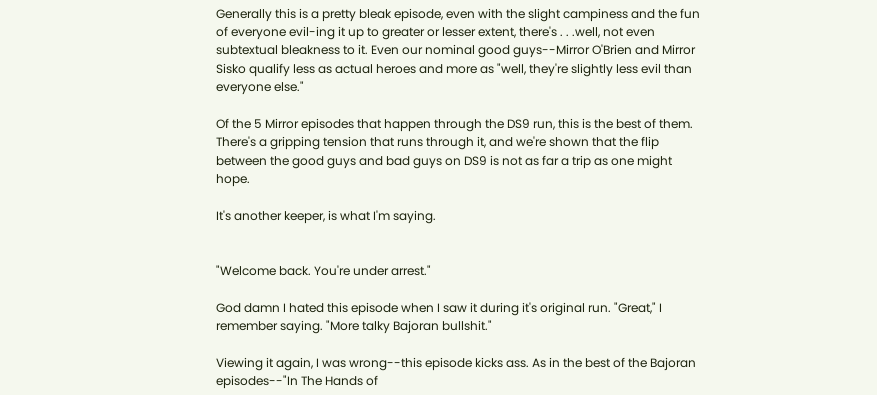Generally this is a pretty bleak episode, even with the slight campiness and the fun of everyone evil-ing it up to greater or lesser extent, there's . . .well, not even subtextual bleakness to it. Even our nominal good guys--Mirror O'Brien and Mirror Sisko qualify less as actual heroes and more as "well, they're slightly less evil than everyone else."

Of the 5 Mirror episodes that happen through the DS9 run, this is the best of them. There's a gripping tension that runs through it, and we're shown that the flip between the good guys and bad guys on DS9 is not as far a trip as one might hope.

It's another keeper, is what I'm saying.


"Welcome back. You're under arrest."

God damn I hated this episode when I saw it during it's original run. "Great," I remember saying. "More talky Bajoran bullshit."

Viewing it again, I was wrong--this episode kicks ass. As in the best of the Bajoran episodes--"In The Hands of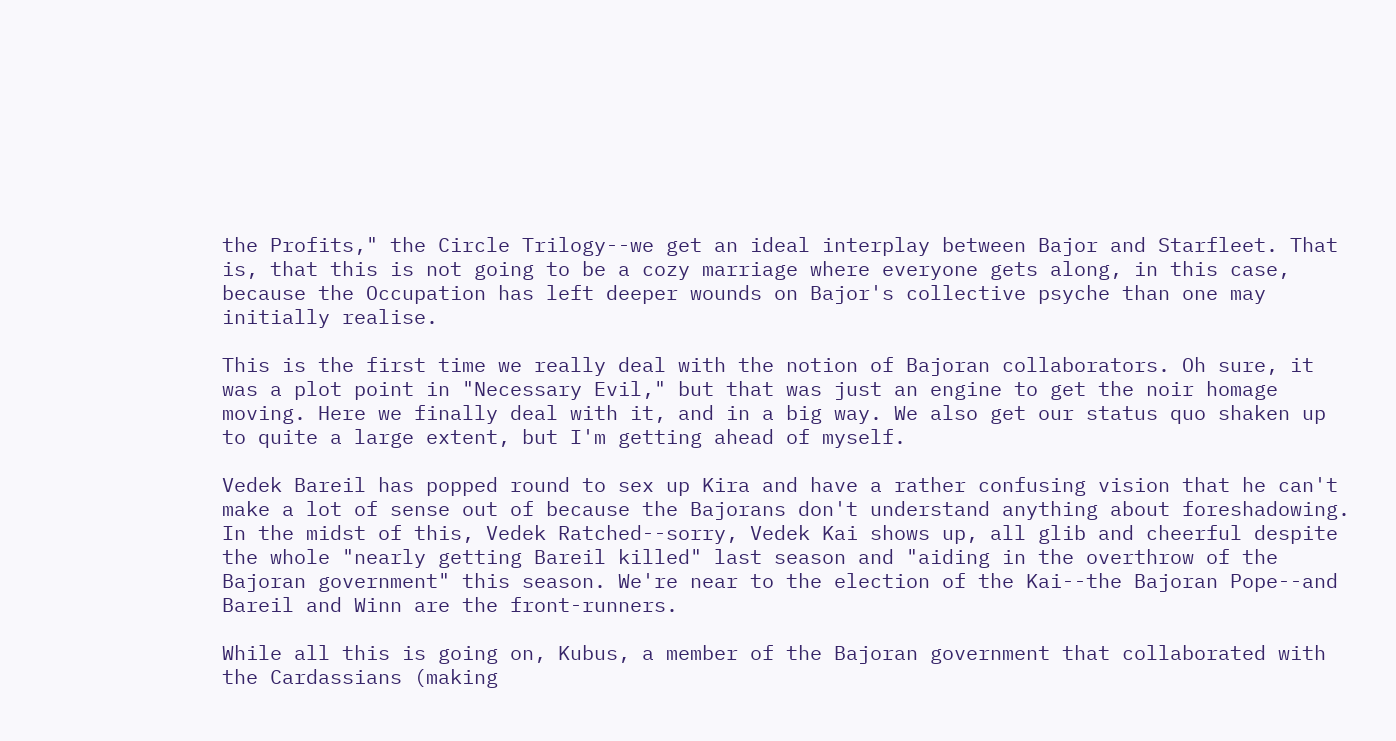the Profits," the Circle Trilogy--we get an ideal interplay between Bajor and Starfleet. That is, that this is not going to be a cozy marriage where everyone gets along, in this case, because the Occupation has left deeper wounds on Bajor's collective psyche than one may initially realise.

This is the first time we really deal with the notion of Bajoran collaborators. Oh sure, it was a plot point in "Necessary Evil," but that was just an engine to get the noir homage moving. Here we finally deal with it, and in a big way. We also get our status quo shaken up to quite a large extent, but I'm getting ahead of myself.

Vedek Bareil has popped round to sex up Kira and have a rather confusing vision that he can't make a lot of sense out of because the Bajorans don't understand anything about foreshadowing. In the midst of this, Vedek Ratched--sorry, Vedek Kai shows up, all glib and cheerful despite the whole "nearly getting Bareil killed" last season and "aiding in the overthrow of the Bajoran government" this season. We're near to the election of the Kai--the Bajoran Pope--and Bareil and Winn are the front-runners.

While all this is going on, Kubus, a member of the Bajoran government that collaborated with the Cardassians (making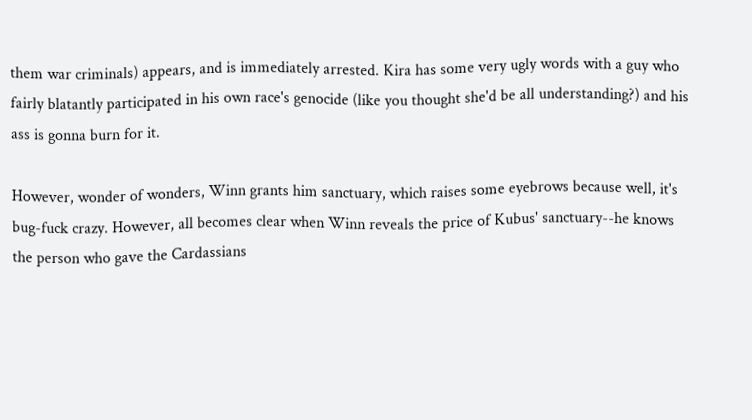them war criminals) appears, and is immediately arrested. Kira has some very ugly words with a guy who fairly blatantly participated in his own race's genocide (like you thought she'd be all understanding?) and his ass is gonna burn for it.

However, wonder of wonders, Winn grants him sanctuary, which raises some eyebrows because well, it's bug-fuck crazy. However, all becomes clear when Winn reveals the price of Kubus' sanctuary--he knows the person who gave the Cardassians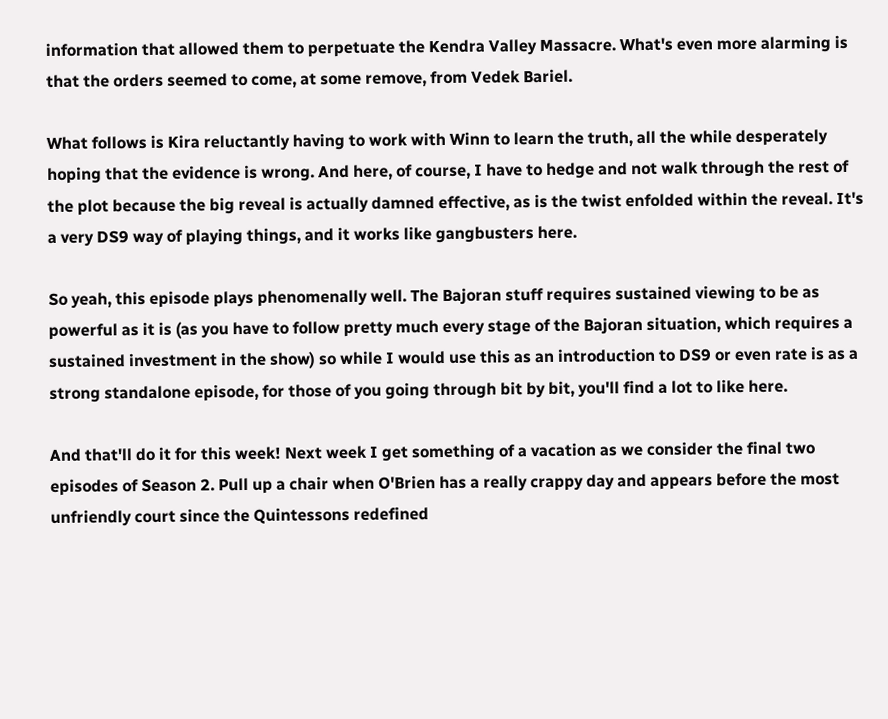information that allowed them to perpetuate the Kendra Valley Massacre. What's even more alarming is that the orders seemed to come, at some remove, from Vedek Bariel.

What follows is Kira reluctantly having to work with Winn to learn the truth, all the while desperately hoping that the evidence is wrong. And here, of course, I have to hedge and not walk through the rest of the plot because the big reveal is actually damned effective, as is the twist enfolded within the reveal. It's a very DS9 way of playing things, and it works like gangbusters here.

So yeah, this episode plays phenomenally well. The Bajoran stuff requires sustained viewing to be as powerful as it is (as you have to follow pretty much every stage of the Bajoran situation, which requires a sustained investment in the show) so while I would use this as an introduction to DS9 or even rate is as a strong standalone episode, for those of you going through bit by bit, you'll find a lot to like here.

And that'll do it for this week! Next week I get something of a vacation as we consider the final two episodes of Season 2. Pull up a chair when O'Brien has a really crappy day and appears before the most unfriendly court since the Quintessons redefined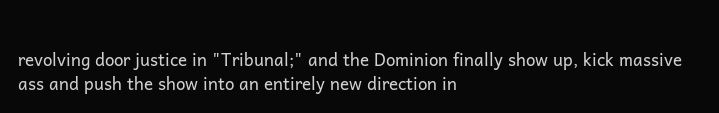revolving door justice in "Tribunal;" and the Dominion finally show up, kick massive ass and push the show into an entirely new direction in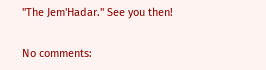"The Jem'Hadar." See you then!

No comments: